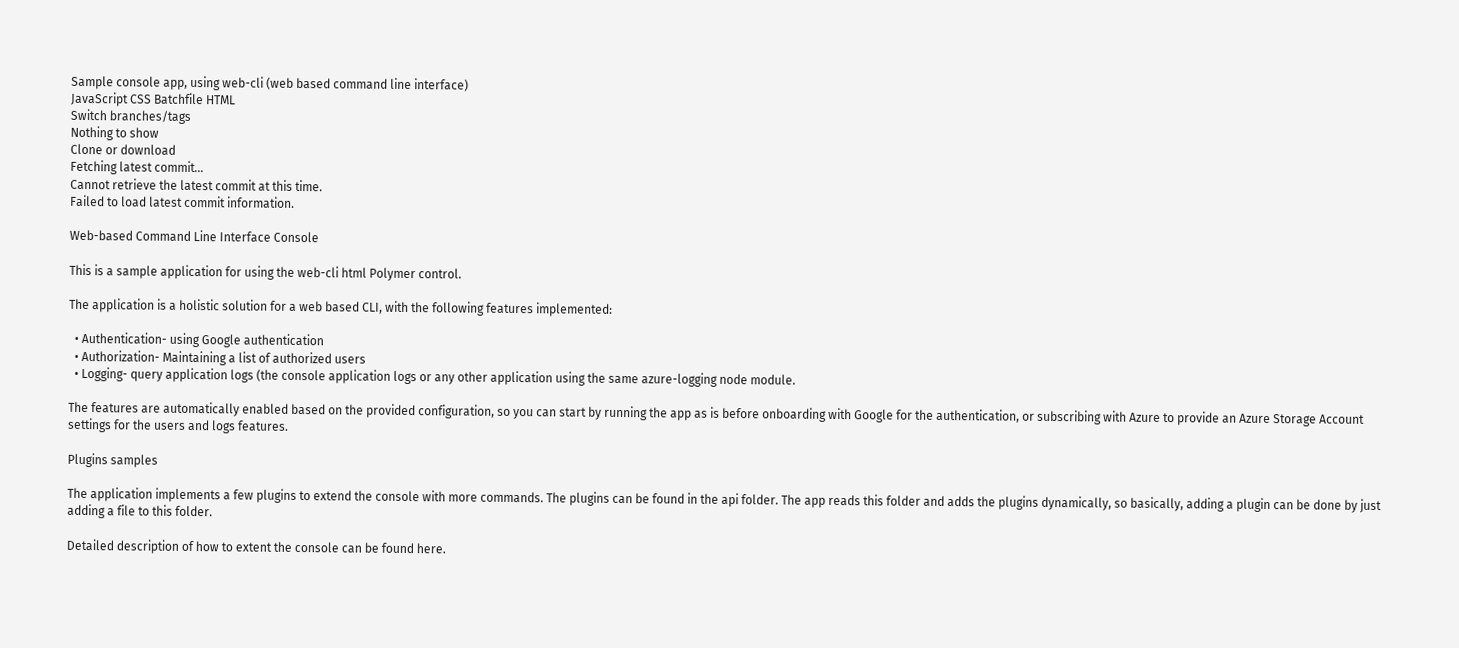Sample console app, using web-cli (web based command line interface)
JavaScript CSS Batchfile HTML
Switch branches/tags
Nothing to show
Clone or download
Fetching latest commit…
Cannot retrieve the latest commit at this time.
Failed to load latest commit information.

Web-based Command Line Interface Console

This is a sample application for using the web-cli html Polymer control.

The application is a holistic solution for a web based CLI, with the following features implemented:

  • Authentication- using Google authentication
  • Authorization- Maintaining a list of authorized users
  • Logging- query application logs (the console application logs or any other application using the same azure-logging node module.

The features are automatically enabled based on the provided configuration, so you can start by running the app as is before onboarding with Google for the authentication, or subscribing with Azure to provide an Azure Storage Account settings for the users and logs features.

Plugins samples

The application implements a few plugins to extend the console with more commands. The plugins can be found in the api folder. The app reads this folder and adds the plugins dynamically, so basically, adding a plugin can be done by just adding a file to this folder.

Detailed description of how to extent the console can be found here.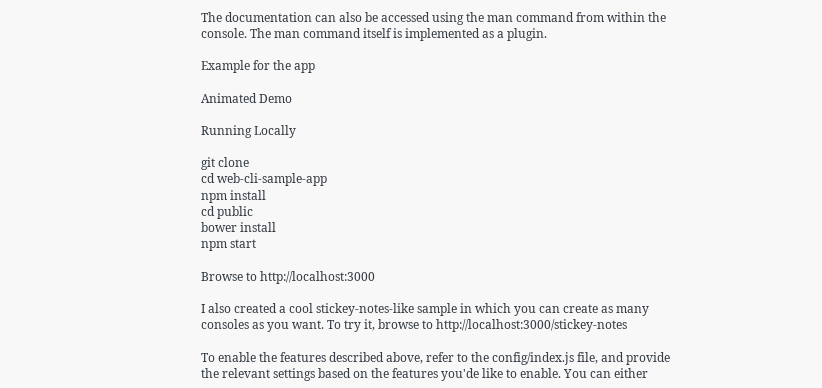The documentation can also be accessed using the man command from within the console. The man command itself is implemented as a plugin.

Example for the app

Animated Demo

Running Locally

git clone
cd web-cli-sample-app
npm install
cd public
bower install
npm start

Browse to http://localhost:3000

I also created a cool stickey-notes-like sample in which you can create as many consoles as you want. To try it, browse to http://localhost:3000/stickey-notes

To enable the features described above, refer to the config/index.js file, and provide the relevant settings based on the features you'de like to enable. You can either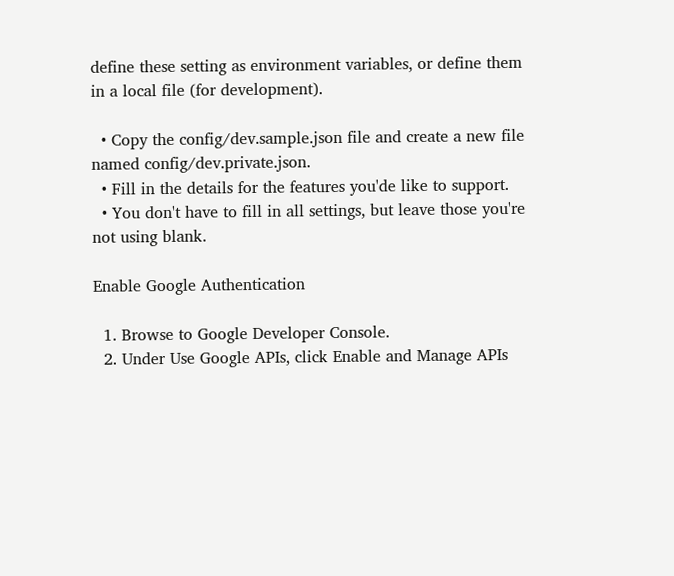define these setting as environment variables, or define them in a local file (for development).

  • Copy the config/dev.sample.json file and create a new file named config/dev.private.json.
  • Fill in the details for the features you'de like to support.
  • You don't have to fill in all settings, but leave those you're not using blank.

Enable Google Authentication

  1. Browse to Google Developer Console.
  2. Under Use Google APIs, click Enable and Manage APIs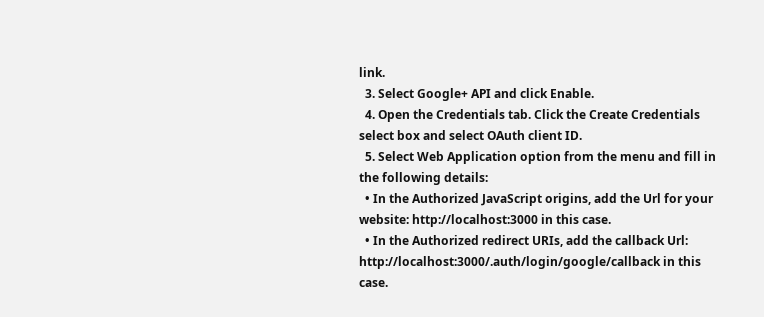link.
  3. Select Google+ API and click Enable.
  4. Open the Credentials tab. Click the Create Credentials select box and select OAuth client ID.
  5. Select Web Application option from the menu and fill in the following details:
  • In the Authorized JavaScript origins, add the Url for your website: http://localhost:3000 in this case.
  • In the Authorized redirect URIs, add the callback Url: http://localhost:3000/.auth/login/google/callback in this case.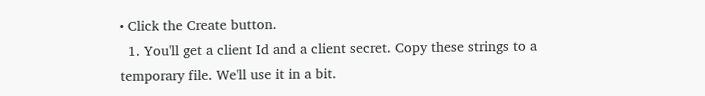• Click the Create button.
  1. You'll get a client Id and a client secret. Copy these strings to a temporary file. We'll use it in a bit.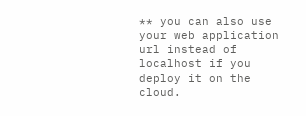** you can also use your web application url instead of localhost if you deploy it on the cloud.